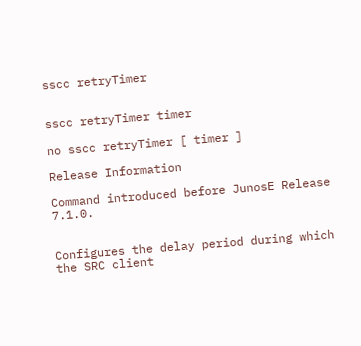sscc retryTimer


sscc retryTimer timer

no sscc retryTimer [ timer ]

Release Information

Command introduced before JunosE Release 7.1.0.


Configures the delay period during which the SRC client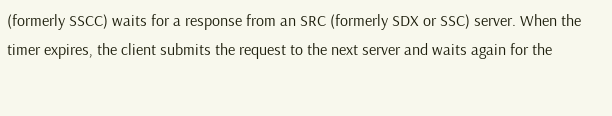(formerly SSCC) waits for a response from an SRC (formerly SDX or SSC) server. When the timer expires, the client submits the request to the next server and waits again for the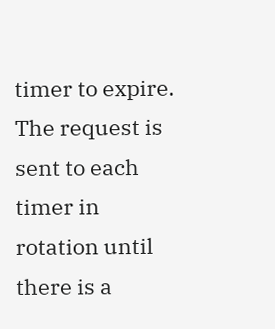timer to expire. The request is sent to each timer in rotation until there is a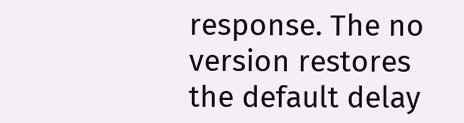response. The no version restores the default delay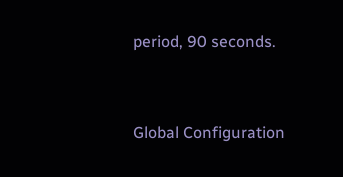period, 90 seconds.



Global Configuration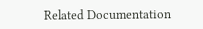Related Documentation